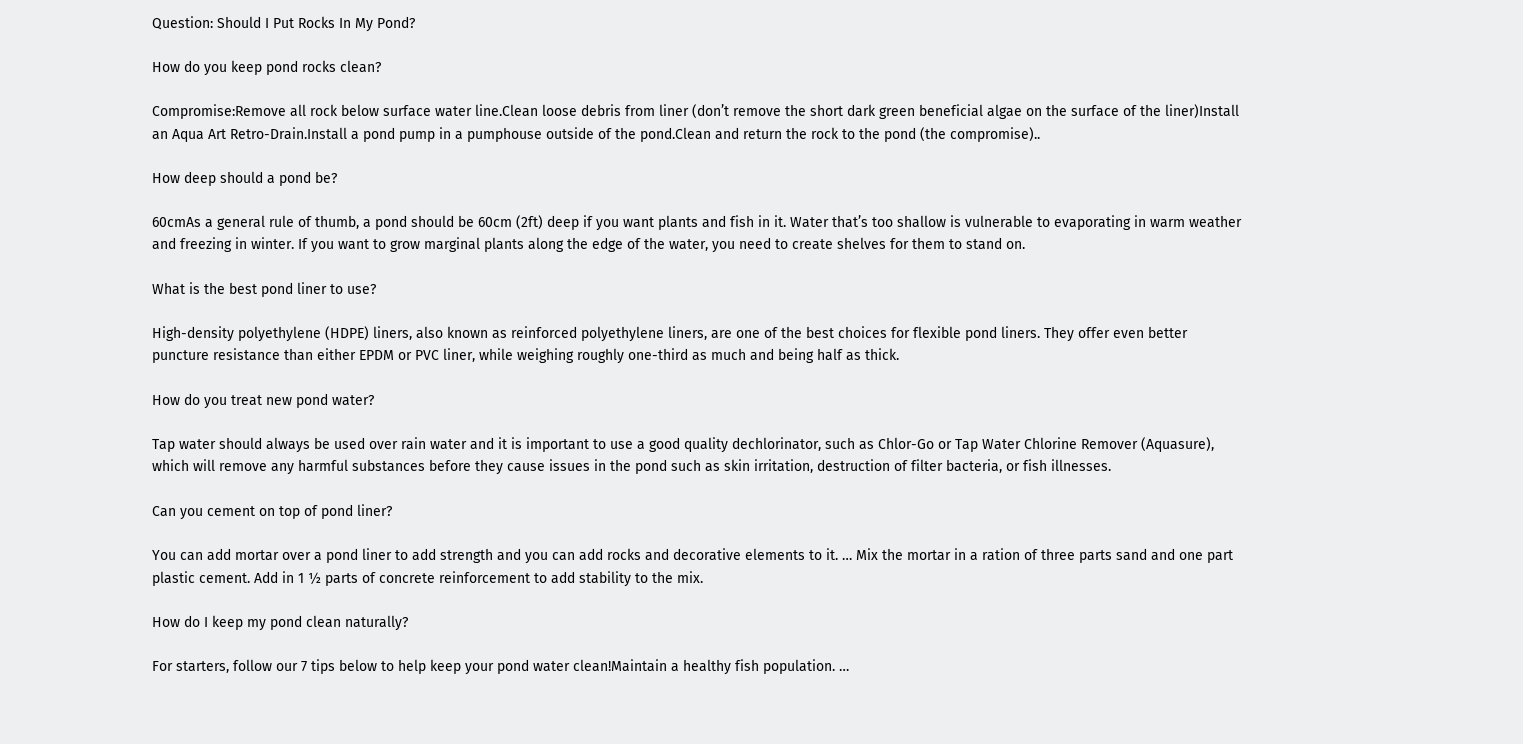Question: Should I Put Rocks In My Pond?

How do you keep pond rocks clean?

Compromise:Remove all rock below surface water line.Clean loose debris from liner (don’t remove the short dark green beneficial algae on the surface of the liner)Install an Aqua Art Retro-Drain.Install a pond pump in a pumphouse outside of the pond.Clean and return the rock to the pond (the compromise)..

How deep should a pond be?

60cmAs a general rule of thumb, a pond should be 60cm (2ft) deep if you want plants and fish in it. Water that’s too shallow is vulnerable to evaporating in warm weather and freezing in winter. If you want to grow marginal plants along the edge of the water, you need to create shelves for them to stand on.

What is the best pond liner to use?

High-density polyethylene (HDPE) liners, also known as reinforced polyethylene liners, are one of the best choices for flexible pond liners. They offer even better puncture resistance than either EPDM or PVC liner, while weighing roughly one-third as much and being half as thick.

How do you treat new pond water?

Tap water should always be used over rain water and it is important to use a good quality dechlorinator, such as Chlor-Go or Tap Water Chlorine Remover (Aquasure), which will remove any harmful substances before they cause issues in the pond such as skin irritation, destruction of filter bacteria, or fish illnesses.

Can you cement on top of pond liner?

You can add mortar over a pond liner to add strength and you can add rocks and decorative elements to it. … Mix the mortar in a ration of three parts sand and one part plastic cement. Add in 1 ½ parts of concrete reinforcement to add stability to the mix.

How do I keep my pond clean naturally?

For starters, follow our 7 tips below to help keep your pond water clean!Maintain a healthy fish population. …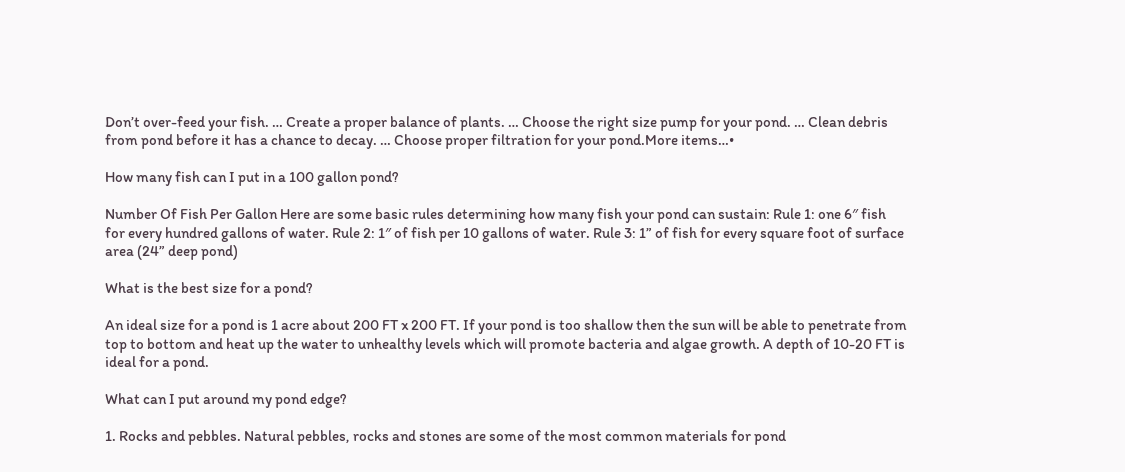Don’t over-feed your fish. … Create a proper balance of plants. … Choose the right size pump for your pond. … Clean debris from pond before it has a chance to decay. … Choose proper filtration for your pond.More items…•

How many fish can I put in a 100 gallon pond?

Number Of Fish Per Gallon Here are some basic rules determining how many fish your pond can sustain: Rule 1: one 6″ fish for every hundred gallons of water. Rule 2: 1″ of fish per 10 gallons of water. Rule 3: 1” of fish for every square foot of surface area (24” deep pond)

What is the best size for a pond?

An ideal size for a pond is 1 acre about 200 FT x 200 FT. If your pond is too shallow then the sun will be able to penetrate from top to bottom and heat up the water to unhealthy levels which will promote bacteria and algae growth. A depth of 10-20 FT is ideal for a pond.

What can I put around my pond edge?

1. Rocks and pebbles. Natural pebbles, rocks and stones are some of the most common materials for pond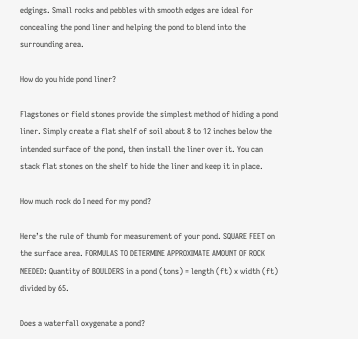edgings. Small rocks and pebbles with smooth edges are ideal for concealing the pond liner and helping the pond to blend into the surrounding area.

How do you hide pond liner?

Flagstones or field stones provide the simplest method of hiding a pond liner. Simply create a flat shelf of soil about 8 to 12 inches below the intended surface of the pond, then install the liner over it. You can stack flat stones on the shelf to hide the liner and keep it in place.

How much rock do I need for my pond?

Here’s the rule of thumb for measurement of your pond. SQUARE FEET on the surface area. FORMULAS TO DETERMINE APPROXIMATE AMOUNT OF ROCK NEEDED: Quantity of BOULDERS in a pond (tons) = length (ft) x width (ft) divided by 65.

Does a waterfall oxygenate a pond?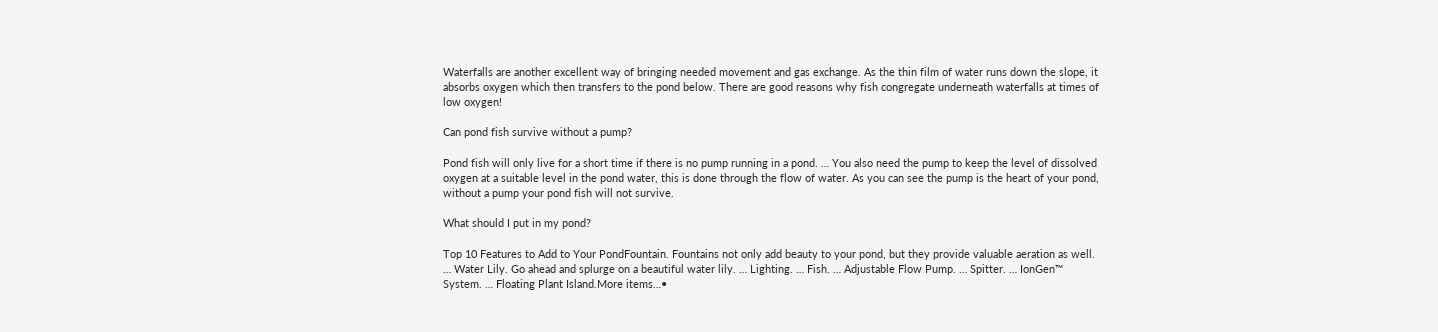Waterfalls are another excellent way of bringing needed movement and gas exchange. As the thin film of water runs down the slope, it absorbs oxygen which then transfers to the pond below. There are good reasons why fish congregate underneath waterfalls at times of low oxygen!

Can pond fish survive without a pump?

Pond fish will only live for a short time if there is no pump running in a pond. … You also need the pump to keep the level of dissolved oxygen at a suitable level in the pond water, this is done through the flow of water. As you can see the pump is the heart of your pond, without a pump your pond fish will not survive.

What should I put in my pond?

Top 10 Features to Add to Your PondFountain. Fountains not only add beauty to your pond, but they provide valuable aeration as well. … Water Lily. Go ahead and splurge on a beautiful water lily. … Lighting. … Fish. … Adjustable Flow Pump. … Spitter. … IonGen™ System. … Floating Plant Island.More items…•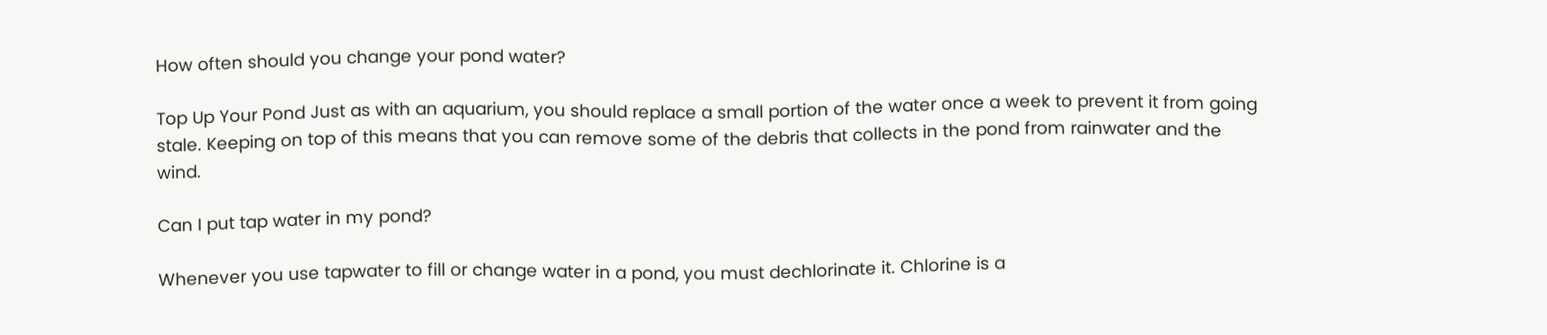How often should you change your pond water?

Top Up Your Pond Just as with an aquarium, you should replace a small portion of the water once a week to prevent it from going stale. Keeping on top of this means that you can remove some of the debris that collects in the pond from rainwater and the wind.

Can I put tap water in my pond?

Whenever you use tapwater to fill or change water in a pond, you must dechlorinate it. Chlorine is a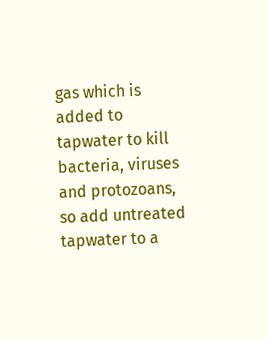gas which is added to tapwater to kill bacteria, viruses and protozoans, so add untreated tapwater to a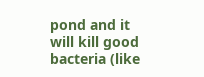pond and it will kill good bacteria (like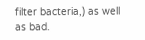filter bacteria,) as well as bad.